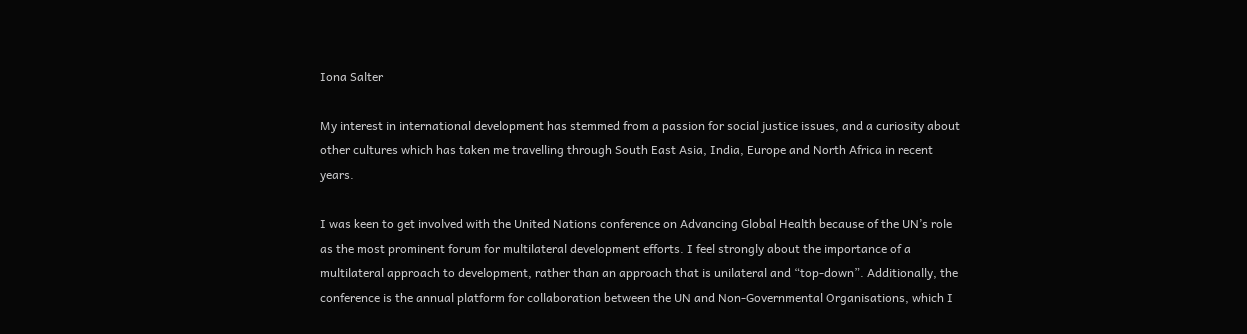Iona Salter

My interest in international development has stemmed from a passion for social justice issues, and a curiosity about other cultures which has taken me travelling through South East Asia, India, Europe and North Africa in recent years.

I was keen to get involved with the United Nations conference on Advancing Global Health because of the UN’s role as the most prominent forum for multilateral development efforts. I feel strongly about the importance of a multilateral approach to development, rather than an approach that is unilateral and “top-down”. Additionally, the conference is the annual platform for collaboration between the UN and Non-Governmental Organisations, which I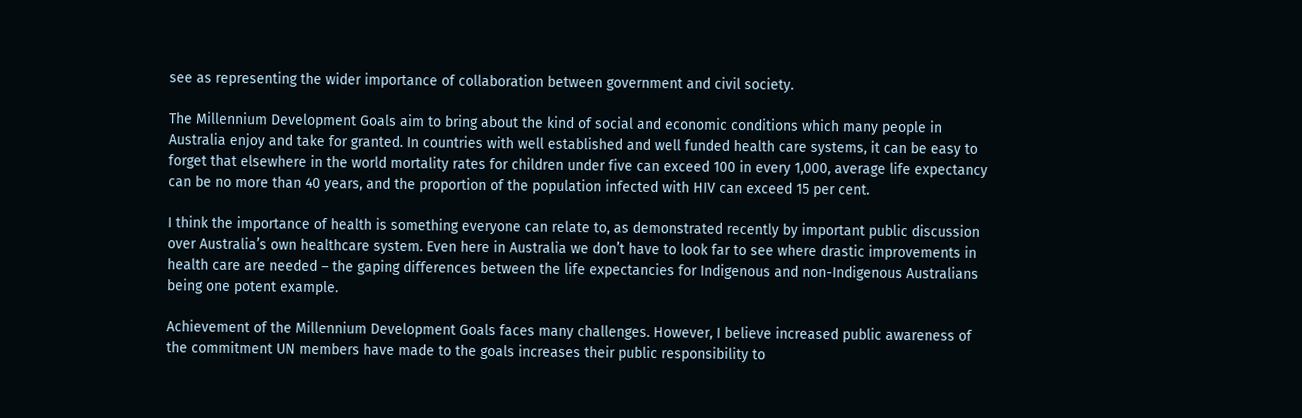see as representing the wider importance of collaboration between government and civil society.

The Millennium Development Goals aim to bring about the kind of social and economic conditions which many people in Australia enjoy and take for granted. In countries with well established and well funded health care systems, it can be easy to forget that elsewhere in the world mortality rates for children under five can exceed 100 in every 1,000, average life expectancy can be no more than 40 years, and the proportion of the population infected with HIV can exceed 15 per cent.

I think the importance of health is something everyone can relate to, as demonstrated recently by important public discussion over Australia’s own healthcare system. Even here in Australia we don’t have to look far to see where drastic improvements in health care are needed – the gaping differences between the life expectancies for Indigenous and non-Indigenous Australians being one potent example.

Achievement of the Millennium Development Goals faces many challenges. However, I believe increased public awareness of the commitment UN members have made to the goals increases their public responsibility to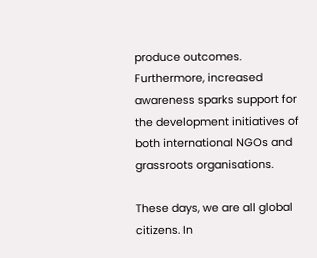produce outcomes. Furthermore, increased awareness sparks support for the development initiatives of both international NGOs and grassroots organisations.

These days, we are all global citizens. In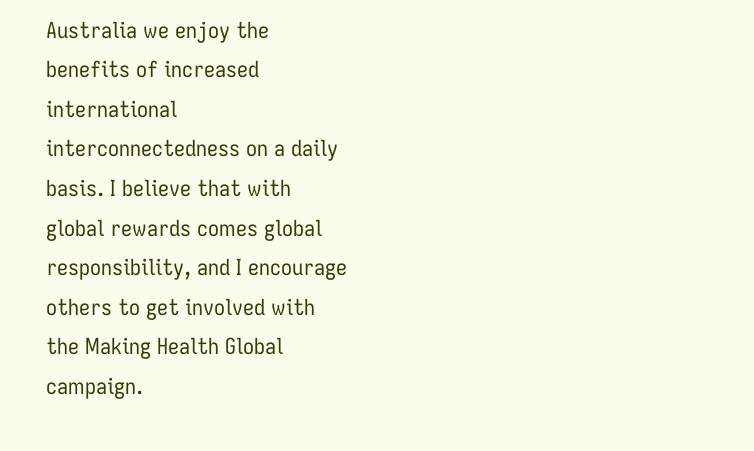Australia we enjoy the benefits of increased international interconnectedness on a daily basis. I believe that with global rewards comes global responsibility, and I encourage others to get involved with the Making Health Global campaign.